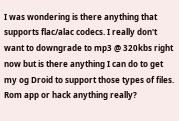I was wondering is there anything that supports flac/alac codecs. I really don't want to downgrade to mp3 @ 320kbs right now but is there anything I can do to get my og Droid to support those types of files. Rom app or hack anything really?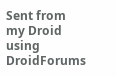Sent from my Droid using DroidForums